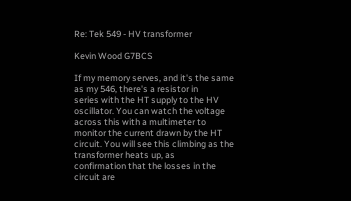Re: Tek 549 - HV transformer

Kevin Wood G7BCS

If my memory serves, and it's the same as my 546, there's a resistor in
series with the HT supply to the HV oscillator. You can watch the voltage
across this with a multimeter to monitor the current drawn by the HT
circuit. You will see this climbing as the transformer heats up, as
confirmation that the losses in the circuit are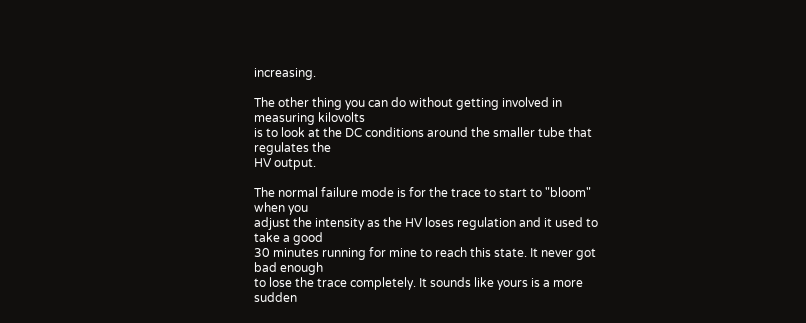increasing.

The other thing you can do without getting involved in measuring kilovolts
is to look at the DC conditions around the smaller tube that regulates the
HV output.

The normal failure mode is for the trace to start to "bloom" when you
adjust the intensity as the HV loses regulation and it used to take a good
30 minutes running for mine to reach this state. It never got bad enough
to lose the trace completely. It sounds like yours is a more sudden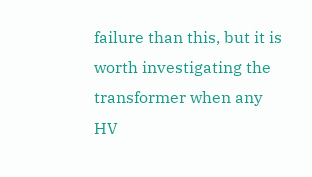failure than this, but it is worth investigating the transformer when any
HV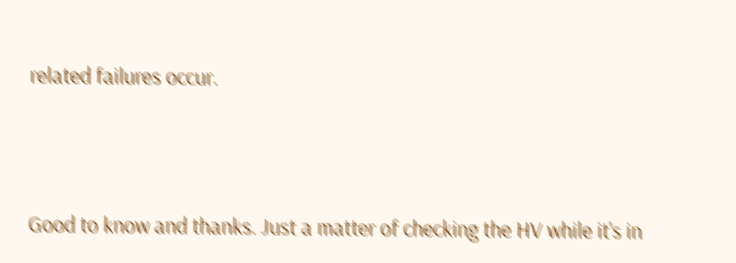related failures occur.



Good to know and thanks. Just a matter of checking the HV while it's in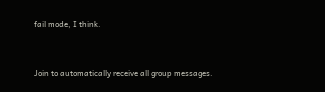fail mode, I think.


Join to automatically receive all group messages.